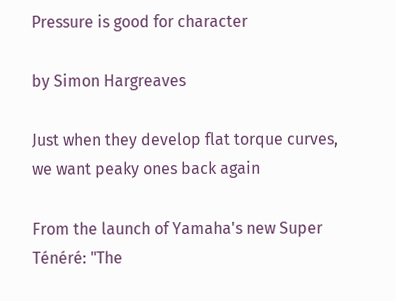Pressure is good for character

by Simon Hargreaves

Just when they develop flat torque curves, we want peaky ones back again

From the launch of Yamaha's new Super Ténéré: "The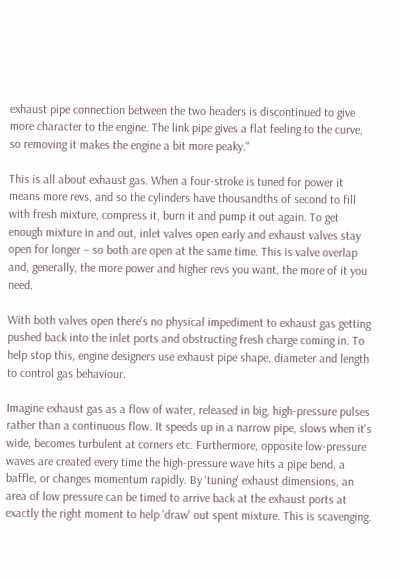exhaust pipe connection between the two headers is discontinued to give more character to the engine. The link pipe gives a flat feeling to the curve, so removing it makes the engine a bit more peaky."

This is all about exhaust gas. When a four-stroke is tuned for power it means more revs, and so the cylinders have thousandths of second to fill with fresh mixture, compress it, burn it and pump it out again. To get enough mixture in and out, inlet valves open early and exhaust valves stay open for longer – so both are open at the same time. This is valve overlap and, generally, the more power and higher revs you want, the more of it you need.

With both valves open there's no physical impediment to exhaust gas getting pushed back into the inlet ports and obstructing fresh charge coming in. To help stop this, engine designers use exhaust pipe shape, diameter and length to control gas behaviour.

Imagine exhaust gas as a flow of water, released in big, high-pressure pulses rather than a continuous flow. It speeds up in a narrow pipe, slows when it's wide, becomes turbulent at corners etc. Furthermore, opposite low-pressure waves are created every time the high-pressure wave hits a pipe bend, a baffle, or changes momentum rapidly. By 'tuning' exhaust dimensions, an area of low pressure can be timed to arrive back at the exhaust ports at exactly the right moment to help 'draw' out spent mixture. This is scavenging.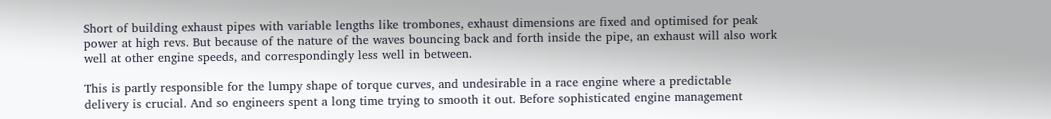Short of building exhaust pipes with variable lengths like trombones, exhaust dimensions are fixed and optimised for peak power at high revs. But because of the nature of the waves bouncing back and forth inside the pipe, an exhaust will also work well at other engine speeds, and correspondingly less well in between.

This is partly responsible for the lumpy shape of torque curves, and undesirable in a race engine where a predictable delivery is crucial. And so engineers spent a long time trying to smooth it out. Before sophisticated engine management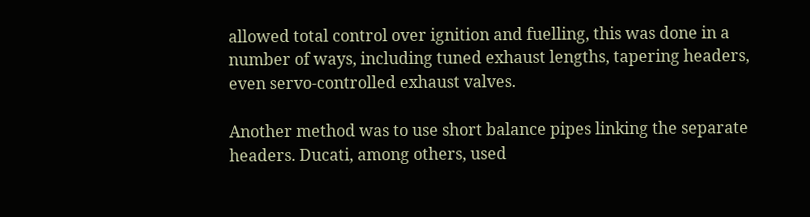allowed total control over ignition and fuelling, this was done in a number of ways, including tuned exhaust lengths, tapering headers, even servo-controlled exhaust valves.

Another method was to use short balance pipes linking the separate headers. Ducati, among others, used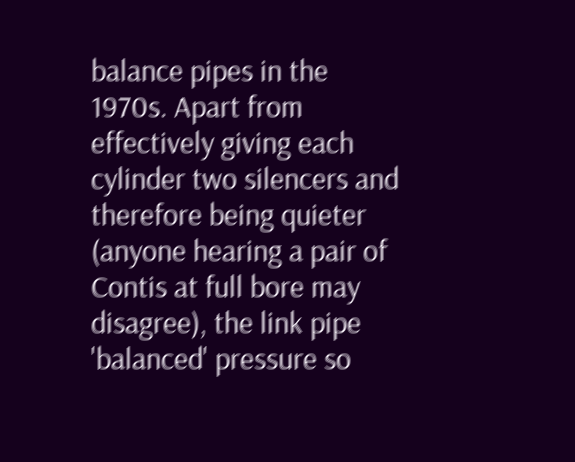balance pipes in the 1970s. Apart from effectively giving each cylinder two silencers and therefore being quieter (anyone hearing a pair of Contis at full bore may disagree), the link pipe 'balanced' pressure so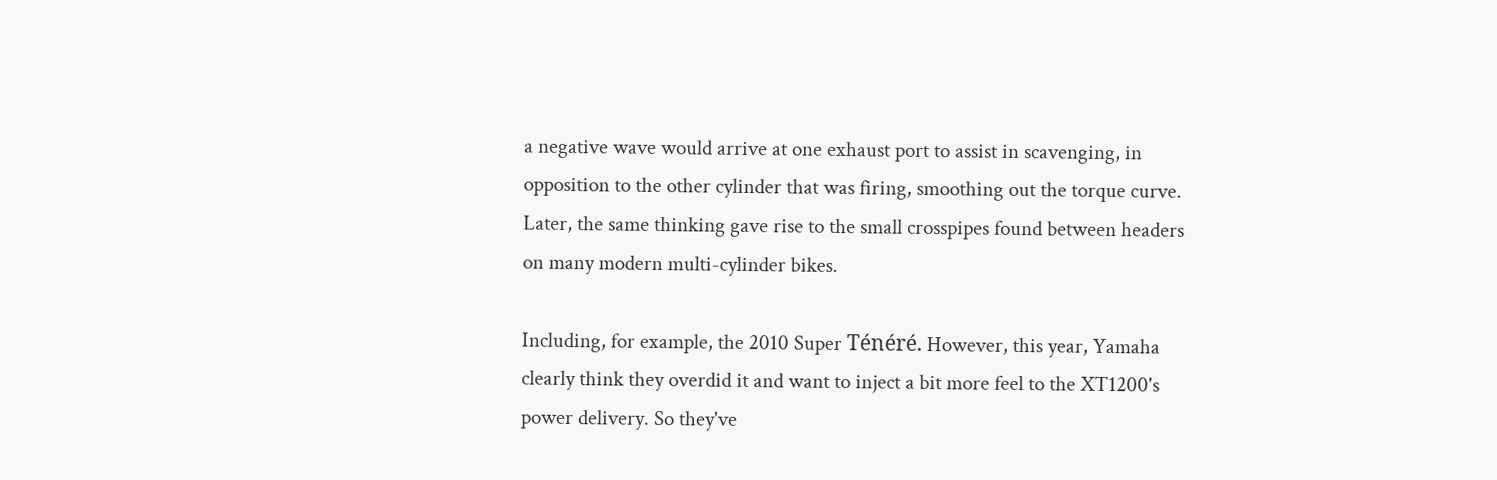a negative wave would arrive at one exhaust port to assist in scavenging, in opposition to the other cylinder that was firing, smoothing out the torque curve. Later, the same thinking gave rise to the small crosspipes found between headers on many modern multi-cylinder bikes.

Including, for example, the 2010 Super Ténéré. However, this year, Yamaha clearly think they overdid it and want to inject a bit more feel to the XT1200's power delivery. So they've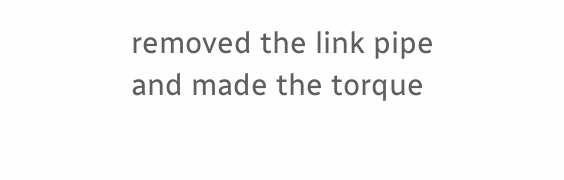removed the link pipe and made the torque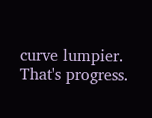curve lumpier. That's progress.